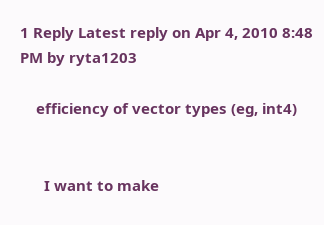1 Reply Latest reply on Apr 4, 2010 8:48 PM by ryta1203

    efficiency of vector types (eg, int4)


      I want to make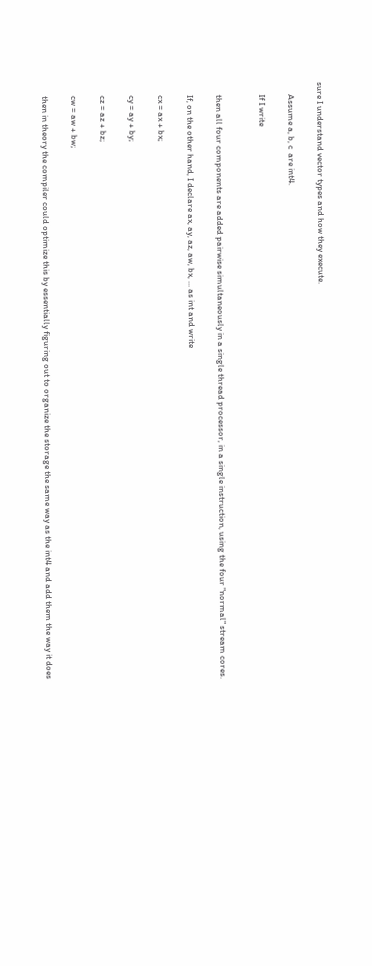sure I understand vector types and how they execute.

      Assume a, b, c  are int4.

      If I write


      then all four components are added pairwise simultaneously in a single thread processor, in a single instruction, using the four "normal" stream cores.

      If, on the other hand, I declare ax, ay, az, aw, bx, ... as int and write

      cx = ax + bx;

      cy = ay + by;

      cz = az + bz;

      cw = aw + bw;

      then in theory the compiler could optimize this by essentially figuring out to organize the storage the same way as the int4 and add them the way it does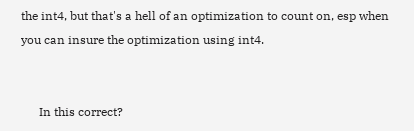the int4, but that's a hell of an optimization to count on, esp when you can insure the optimization using int4.


      In this correct?